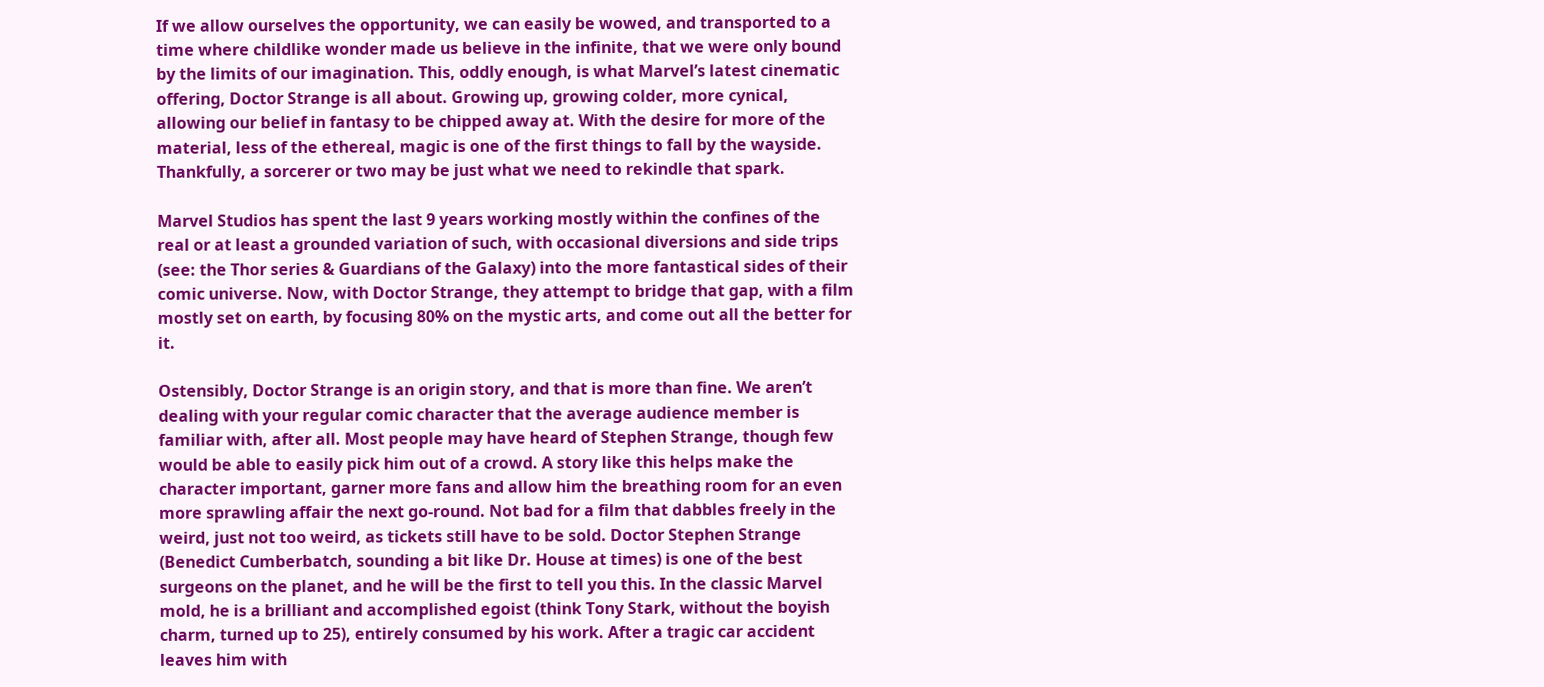If we allow ourselves the opportunity, we can easily be wowed, and transported to a time where childlike wonder made us believe in the infinite, that we were only bound by the limits of our imagination. This, oddly enough, is what Marvel’s latest cinematic offering, Doctor Strange is all about. Growing up, growing colder, more cynical, allowing our belief in fantasy to be chipped away at. With the desire for more of the material, less of the ethereal, magic is one of the first things to fall by the wayside. Thankfully, a sorcerer or two may be just what we need to rekindle that spark.

Marvel Studios has spent the last 9 years working mostly within the confines of the real or at least a grounded variation of such, with occasional diversions and side trips (see: the Thor series & Guardians of the Galaxy) into the more fantastical sides of their comic universe. Now, with Doctor Strange, they attempt to bridge that gap, with a film mostly set on earth, by focusing 80% on the mystic arts, and come out all the better for it.

Ostensibly, Doctor Strange is an origin story, and that is more than fine. We aren’t dealing with your regular comic character that the average audience member is familiar with, after all. Most people may have heard of Stephen Strange, though few would be able to easily pick him out of a crowd. A story like this helps make the character important, garner more fans and allow him the breathing room for an even more sprawling affair the next go-round. Not bad for a film that dabbles freely in the weird, just not too weird, as tickets still have to be sold. Doctor Stephen Strange (Benedict Cumberbatch, sounding a bit like Dr. House at times) is one of the best surgeons on the planet, and he will be the first to tell you this. In the classic Marvel mold, he is a brilliant and accomplished egoist (think Tony Stark, without the boyish charm, turned up to 25), entirely consumed by his work. After a tragic car accident leaves him with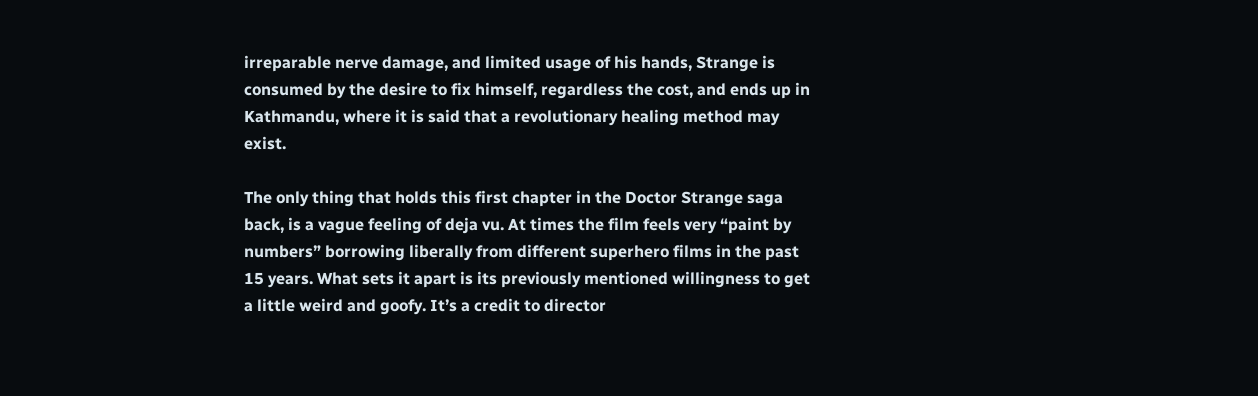irreparable nerve damage, and limited usage of his hands, Strange is consumed by the desire to fix himself, regardless the cost, and ends up in Kathmandu, where it is said that a revolutionary healing method may exist.

The only thing that holds this first chapter in the Doctor Strange saga back, is a vague feeling of deja vu. At times the film feels very “paint by numbers” borrowing liberally from different superhero films in the past 15 years. What sets it apart is its previously mentioned willingness to get a little weird and goofy. It’s a credit to director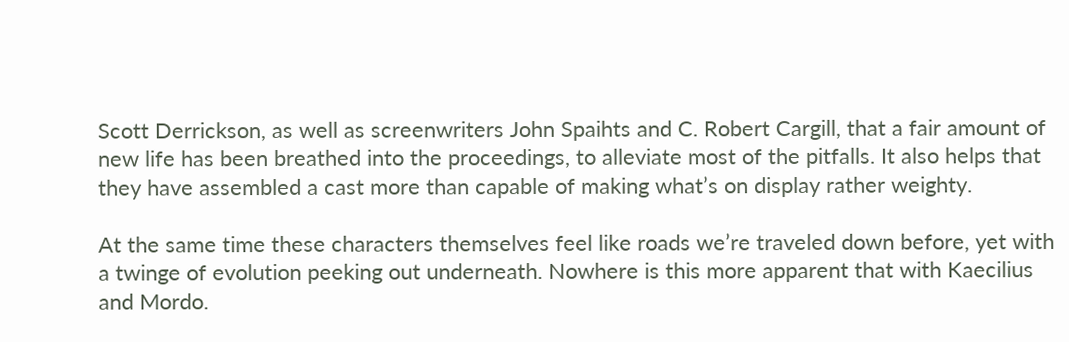Scott Derrickson, as well as screenwriters John Spaihts and C. Robert Cargill, that a fair amount of new life has been breathed into the proceedings, to alleviate most of the pitfalls. It also helps that they have assembled a cast more than capable of making what’s on display rather weighty.

At the same time these characters themselves feel like roads we’re traveled down before, yet with a twinge of evolution peeking out underneath. Nowhere is this more apparent that with Kaecilius and Mordo.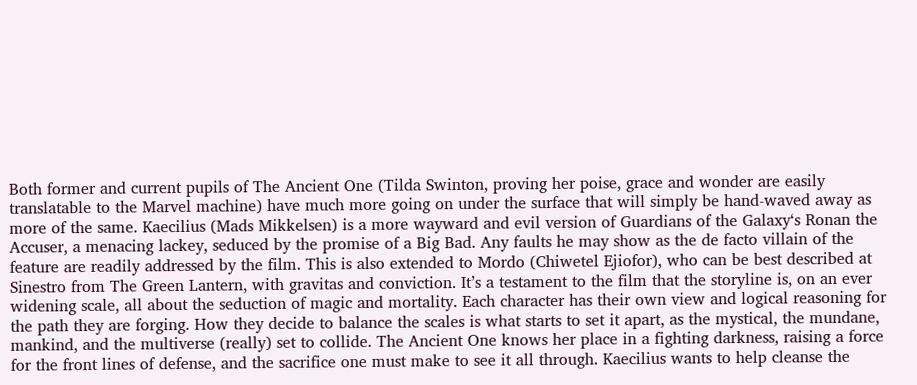Both former and current pupils of The Ancient One (Tilda Swinton, proving her poise, grace and wonder are easily translatable to the Marvel machine) have much more going on under the surface that will simply be hand-waved away as more of the same. Kaecilius (Mads Mikkelsen) is a more wayward and evil version of Guardians of the Galaxy‘s Ronan the Accuser, a menacing lackey, seduced by the promise of a Big Bad. Any faults he may show as the de facto villain of the feature are readily addressed by the film. This is also extended to Mordo (Chiwetel Ejiofor), who can be best described at Sinestro from The Green Lantern, with gravitas and conviction. It’s a testament to the film that the storyline is, on an ever widening scale, all about the seduction of magic and mortality. Each character has their own view and logical reasoning for the path they are forging. How they decide to balance the scales is what starts to set it apart, as the mystical, the mundane, mankind, and the multiverse (really) set to collide. The Ancient One knows her place in a fighting darkness, raising a force for the front lines of defense, and the sacrifice one must make to see it all through. Kaecilius wants to help cleanse the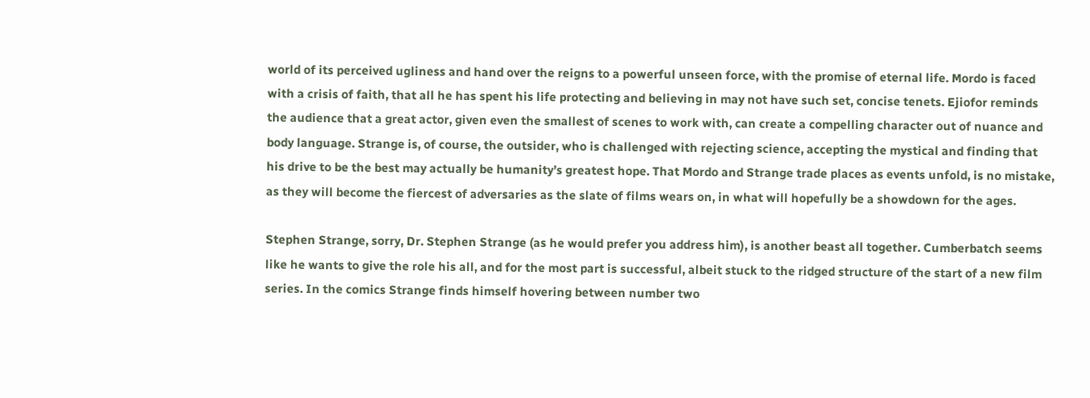world of its perceived ugliness and hand over the reigns to a powerful unseen force, with the promise of eternal life. Mordo is faced with a crisis of faith, that all he has spent his life protecting and believing in may not have such set, concise tenets. Ejiofor reminds the audience that a great actor, given even the smallest of scenes to work with, can create a compelling character out of nuance and body language. Strange is, of course, the outsider, who is challenged with rejecting science, accepting the mystical and finding that his drive to be the best may actually be humanity’s greatest hope. That Mordo and Strange trade places as events unfold, is no mistake, as they will become the fiercest of adversaries as the slate of films wears on, in what will hopefully be a showdown for the ages.

Stephen Strange, sorry, Dr. Stephen Strange (as he would prefer you address him), is another beast all together. Cumberbatch seems like he wants to give the role his all, and for the most part is successful, albeit stuck to the ridged structure of the start of a new film series. In the comics Strange finds himself hovering between number two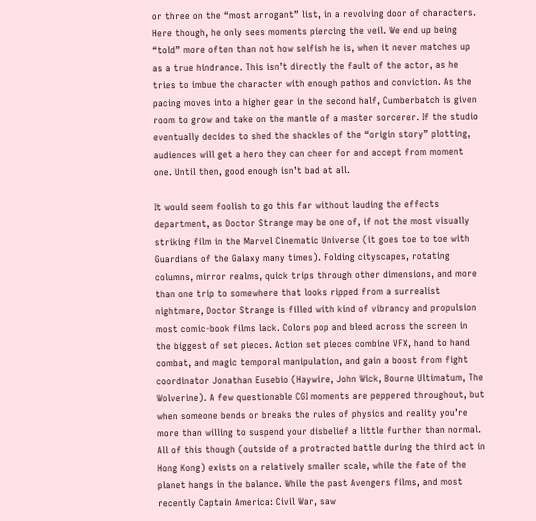or three on the “most arrogant” list, in a revolving door of characters. Here though, he only sees moments piercing the veil. We end up being “told” more often than not how selfish he is, when it never matches up as a true hindrance. This isn’t directly the fault of the actor, as he tries to imbue the character with enough pathos and conviction. As the pacing moves into a higher gear in the second half, Cumberbatch is given room to grow and take on the mantle of a master sorcerer. If the studio eventually decides to shed the shackles of the “origin story” plotting, audiences will get a hero they can cheer for and accept from moment one. Until then, good enough isn’t bad at all.

It would seem foolish to go this far without lauding the effects department, as Doctor Strange may be one of, if not the most visually striking film in the Marvel Cinematic Universe (it goes toe to toe with Guardians of the Galaxy many times). Folding cityscapes, rotating columns, mirror realms, quick trips through other dimensions, and more than one trip to somewhere that looks ripped from a surrealist nightmare, Doctor Strange is filled with kind of vibrancy and propulsion most comic-book films lack. Colors pop and bleed across the screen in the biggest of set pieces. Action set pieces combine VFX, hand to hand combat, and magic temporal manipulation, and gain a boost from fight coordinator Jonathan Eusebio (Haywire, John Wick, Bourne Ultimatum, The Wolverine). A few questionable CGI moments are peppered throughout, but when someone bends or breaks the rules of physics and reality you’re more than willing to suspend your disbelief a little further than normal. All of this though (outside of a protracted battle during the third act in Hong Kong) exists on a relatively smaller scale, while the fate of the planet hangs in the balance. While the past Avengers films, and most recently Captain America: Civil War, saw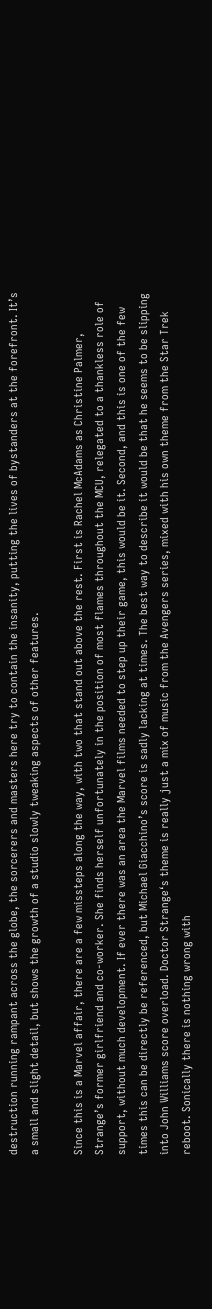destruction running rampant across the globe, the sorcerers and masters here try to contain the insanity, putting the lives of bystanders at the forefront. It’s a small and slight detail, but shows the growth of a studio slowly tweaking aspects of other features.

Since this is a Marvel affair, there are a few missteps along the way, with two that stand out above the rest. First is Rachel McAdams as Christine Palmer, Strange’s former girlfriend and co-worker. She finds herself unfortunately in the position of most flames throughout the MCU, relegated to a thankless role of support, without much development. If ever there was an area the Marvel films needed to step up their game, this would be it. Second, and this is one of the few times this can be directly be referenced, but Michael Giacchino’s score is sadly lacking at times. The best way to describe it would be that he seems to be slipping into John Williams score overload. Doctor Strange‘s theme is really just a mix of music from the Avengers series, mixed with his own theme from the Star Trek reboot. Sonically there is nothing wrong with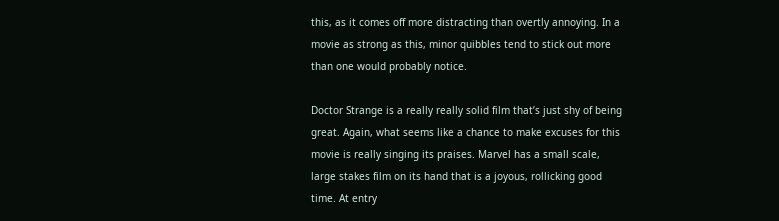this, as it comes off more distracting than overtly annoying. In a movie as strong as this, minor quibbles tend to stick out more than one would probably notice.

Doctor Strange is a really really solid film that’s just shy of being great. Again, what seems like a chance to make excuses for this movie is really singing its praises. Marvel has a small scale, large stakes film on its hand that is a joyous, rollicking good time. At entry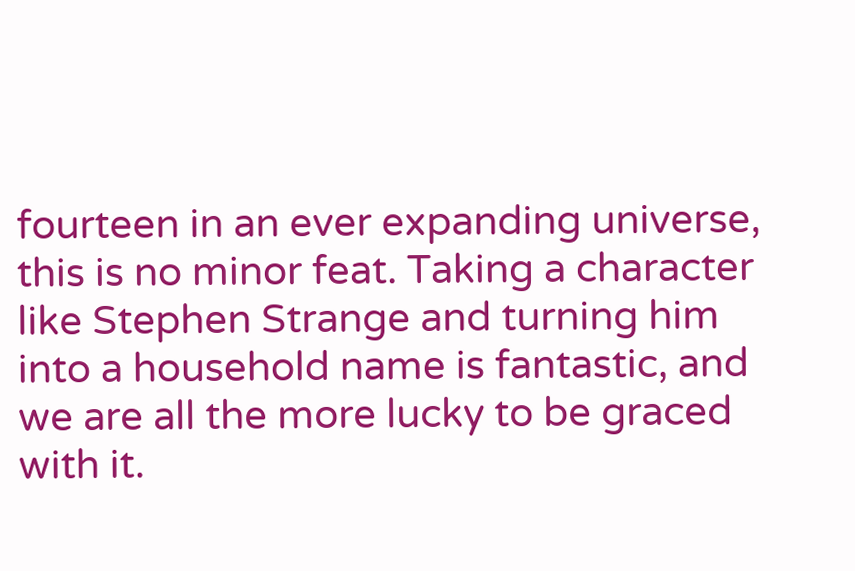fourteen in an ever expanding universe, this is no minor feat. Taking a character like Stephen Strange and turning him into a household name is fantastic, and we are all the more lucky to be graced with it.